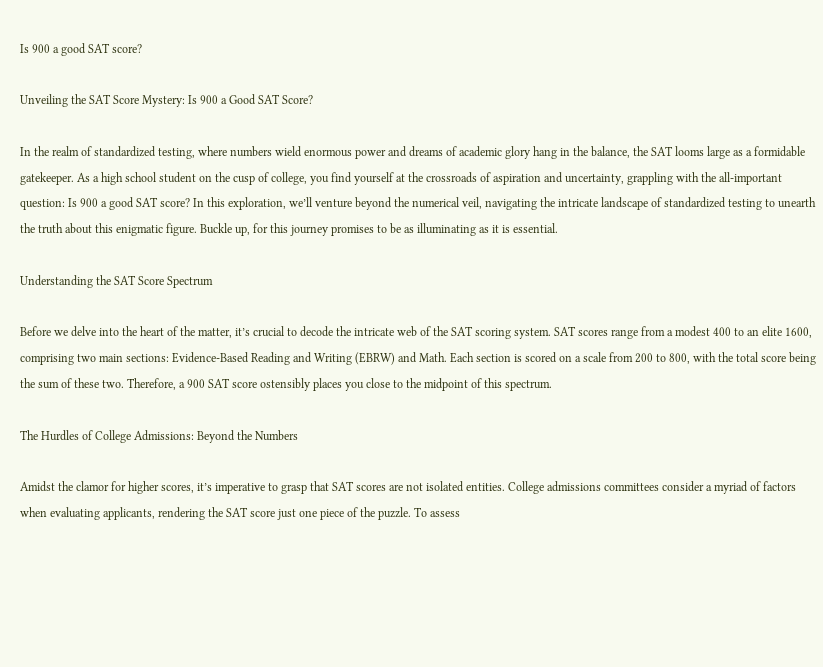Is 900 a good SAT score?

Unveiling the SAT Score Mystery: Is 900 a Good SAT Score?

In the realm of standardized testing, where numbers wield enormous power and dreams of academic glory hang in the balance, the SAT looms large as a formidable gatekeeper. As a high school student on the cusp of college, you find yourself at the crossroads of aspiration and uncertainty, grappling with the all-important question: Is 900 a good SAT score? In this exploration, we’ll venture beyond the numerical veil, navigating the intricate landscape of standardized testing to unearth the truth about this enigmatic figure. Buckle up, for this journey promises to be as illuminating as it is essential.

Understanding the SAT Score Spectrum

Before we delve into the heart of the matter, it’s crucial to decode the intricate web of the SAT scoring system. SAT scores range from a modest 400 to an elite 1600, comprising two main sections: Evidence-Based Reading and Writing (EBRW) and Math. Each section is scored on a scale from 200 to 800, with the total score being the sum of these two. Therefore, a 900 SAT score ostensibly places you close to the midpoint of this spectrum.

The Hurdles of College Admissions: Beyond the Numbers

Amidst the clamor for higher scores, it’s imperative to grasp that SAT scores are not isolated entities. College admissions committees consider a myriad of factors when evaluating applicants, rendering the SAT score just one piece of the puzzle. To assess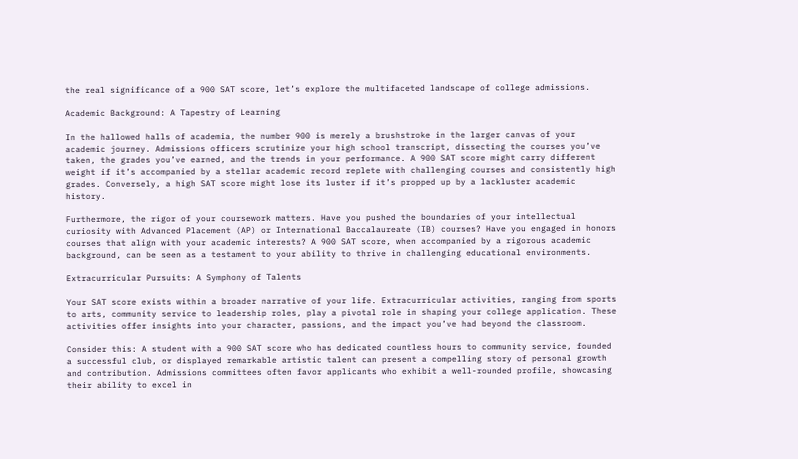the real significance of a 900 SAT score, let’s explore the multifaceted landscape of college admissions.

Academic Background: A Tapestry of Learning

In the hallowed halls of academia, the number 900 is merely a brushstroke in the larger canvas of your academic journey. Admissions officers scrutinize your high school transcript, dissecting the courses you’ve taken, the grades you’ve earned, and the trends in your performance. A 900 SAT score might carry different weight if it’s accompanied by a stellar academic record replete with challenging courses and consistently high grades. Conversely, a high SAT score might lose its luster if it’s propped up by a lackluster academic history.

Furthermore, the rigor of your coursework matters. Have you pushed the boundaries of your intellectual curiosity with Advanced Placement (AP) or International Baccalaureate (IB) courses? Have you engaged in honors courses that align with your academic interests? A 900 SAT score, when accompanied by a rigorous academic background, can be seen as a testament to your ability to thrive in challenging educational environments.

Extracurricular Pursuits: A Symphony of Talents

Your SAT score exists within a broader narrative of your life. Extracurricular activities, ranging from sports to arts, community service to leadership roles, play a pivotal role in shaping your college application. These activities offer insights into your character, passions, and the impact you’ve had beyond the classroom.

Consider this: A student with a 900 SAT score who has dedicated countless hours to community service, founded a successful club, or displayed remarkable artistic talent can present a compelling story of personal growth and contribution. Admissions committees often favor applicants who exhibit a well-rounded profile, showcasing their ability to excel in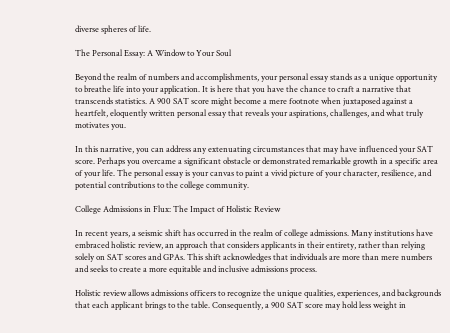diverse spheres of life.

The Personal Essay: A Window to Your Soul

Beyond the realm of numbers and accomplishments, your personal essay stands as a unique opportunity to breathe life into your application. It is here that you have the chance to craft a narrative that transcends statistics. A 900 SAT score might become a mere footnote when juxtaposed against a heartfelt, eloquently written personal essay that reveals your aspirations, challenges, and what truly motivates you.

In this narrative, you can address any extenuating circumstances that may have influenced your SAT score. Perhaps you overcame a significant obstacle or demonstrated remarkable growth in a specific area of your life. The personal essay is your canvas to paint a vivid picture of your character, resilience, and potential contributions to the college community.

College Admissions in Flux: The Impact of Holistic Review

In recent years, a seismic shift has occurred in the realm of college admissions. Many institutions have embraced holistic review, an approach that considers applicants in their entirety, rather than relying solely on SAT scores and GPAs. This shift acknowledges that individuals are more than mere numbers and seeks to create a more equitable and inclusive admissions process.

Holistic review allows admissions officers to recognize the unique qualities, experiences, and backgrounds that each applicant brings to the table. Consequently, a 900 SAT score may hold less weight in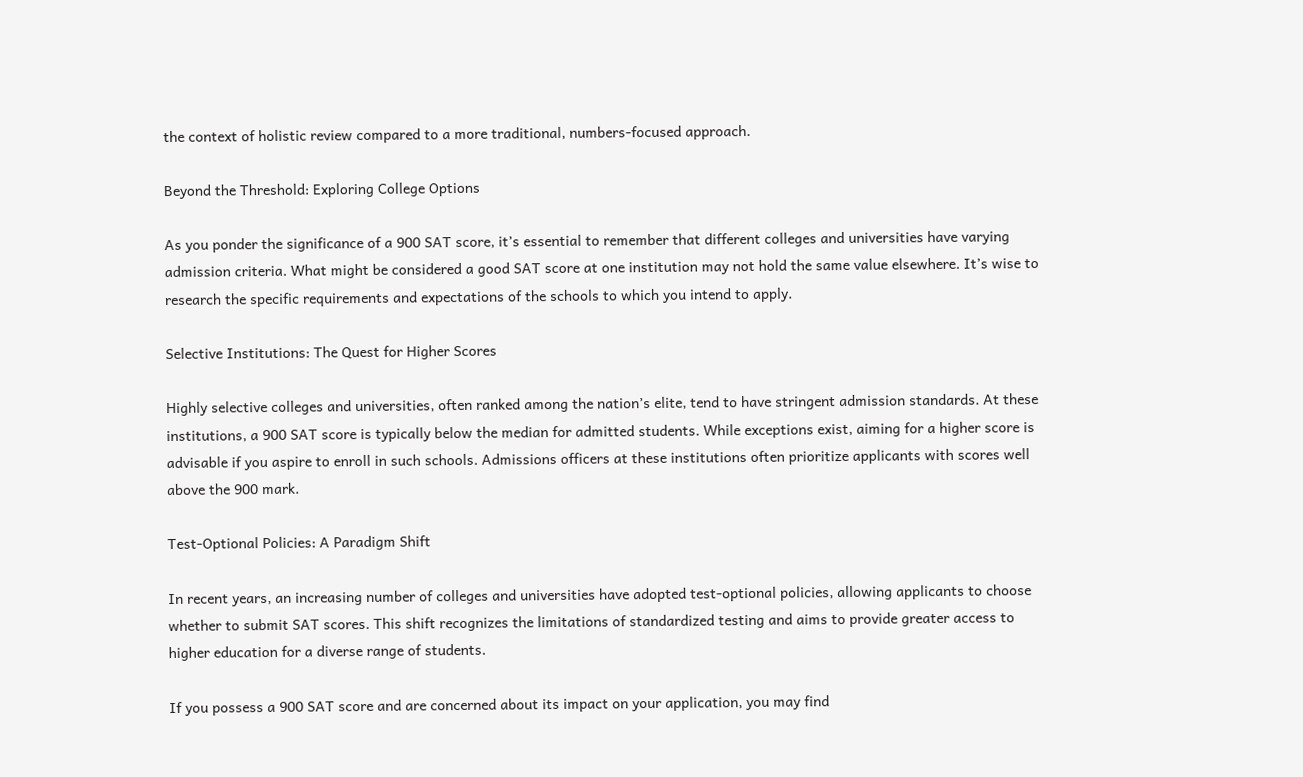the context of holistic review compared to a more traditional, numbers-focused approach.

Beyond the Threshold: Exploring College Options

As you ponder the significance of a 900 SAT score, it’s essential to remember that different colleges and universities have varying admission criteria. What might be considered a good SAT score at one institution may not hold the same value elsewhere. It’s wise to research the specific requirements and expectations of the schools to which you intend to apply.

Selective Institutions: The Quest for Higher Scores

Highly selective colleges and universities, often ranked among the nation’s elite, tend to have stringent admission standards. At these institutions, a 900 SAT score is typically below the median for admitted students. While exceptions exist, aiming for a higher score is advisable if you aspire to enroll in such schools. Admissions officers at these institutions often prioritize applicants with scores well above the 900 mark.

Test-Optional Policies: A Paradigm Shift

In recent years, an increasing number of colleges and universities have adopted test-optional policies, allowing applicants to choose whether to submit SAT scores. This shift recognizes the limitations of standardized testing and aims to provide greater access to higher education for a diverse range of students.

If you possess a 900 SAT score and are concerned about its impact on your application, you may find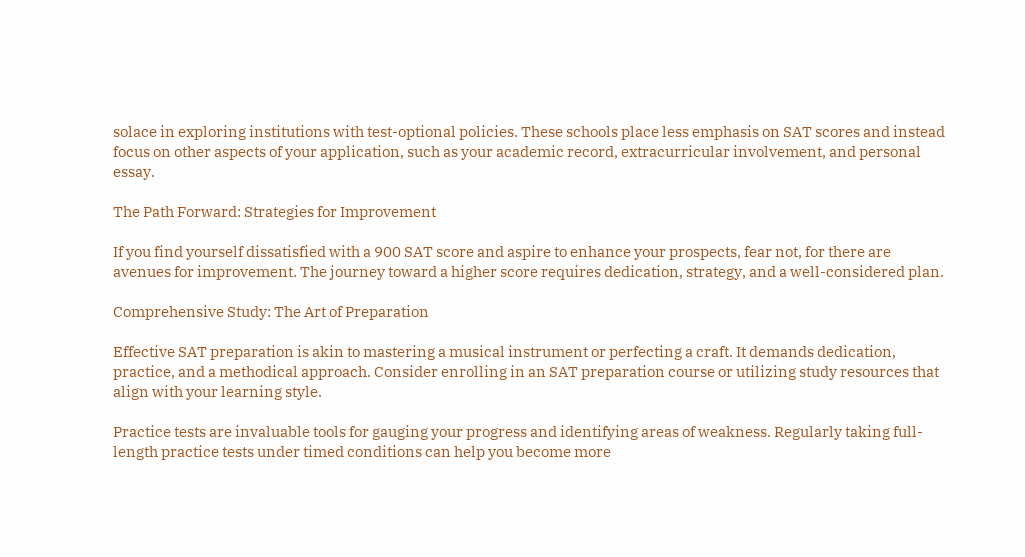solace in exploring institutions with test-optional policies. These schools place less emphasis on SAT scores and instead focus on other aspects of your application, such as your academic record, extracurricular involvement, and personal essay.

The Path Forward: Strategies for Improvement

If you find yourself dissatisfied with a 900 SAT score and aspire to enhance your prospects, fear not, for there are avenues for improvement. The journey toward a higher score requires dedication, strategy, and a well-considered plan.

Comprehensive Study: The Art of Preparation

Effective SAT preparation is akin to mastering a musical instrument or perfecting a craft. It demands dedication, practice, and a methodical approach. Consider enrolling in an SAT preparation course or utilizing study resources that align with your learning style.

Practice tests are invaluable tools for gauging your progress and identifying areas of weakness. Regularly taking full-length practice tests under timed conditions can help you become more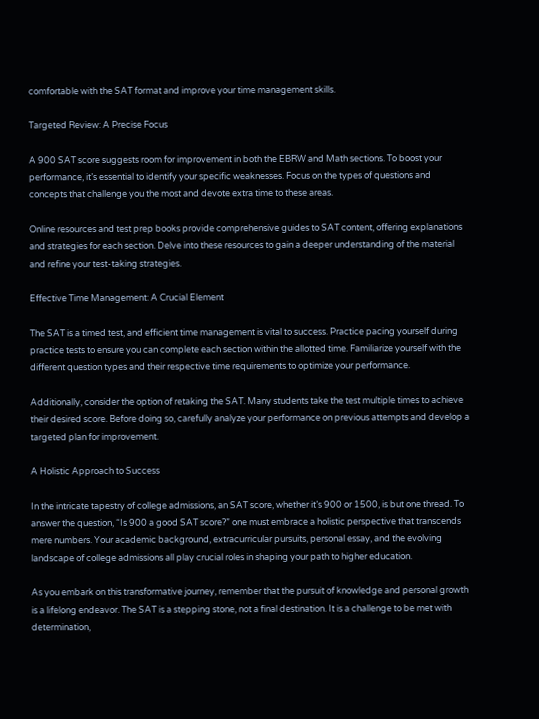comfortable with the SAT format and improve your time management skills.

Targeted Review: A Precise Focus

A 900 SAT score suggests room for improvement in both the EBRW and Math sections. To boost your performance, it’s essential to identify your specific weaknesses. Focus on the types of questions and concepts that challenge you the most and devote extra time to these areas.

Online resources and test prep books provide comprehensive guides to SAT content, offering explanations and strategies for each section. Delve into these resources to gain a deeper understanding of the material and refine your test-taking strategies.

Effective Time Management: A Crucial Element

The SAT is a timed test, and efficient time management is vital to success. Practice pacing yourself during practice tests to ensure you can complete each section within the allotted time. Familiarize yourself with the different question types and their respective time requirements to optimize your performance.

Additionally, consider the option of retaking the SAT. Many students take the test multiple times to achieve their desired score. Before doing so, carefully analyze your performance on previous attempts and develop a targeted plan for improvement.

A Holistic Approach to Success

In the intricate tapestry of college admissions, an SAT score, whether it’s 900 or 1500, is but one thread. To answer the question, “Is 900 a good SAT score?” one must embrace a holistic perspective that transcends mere numbers. Your academic background, extracurricular pursuits, personal essay, and the evolving landscape of college admissions all play crucial roles in shaping your path to higher education.

As you embark on this transformative journey, remember that the pursuit of knowledge and personal growth is a lifelong endeavor. The SAT is a stepping stone, not a final destination. It is a challenge to be met with determination,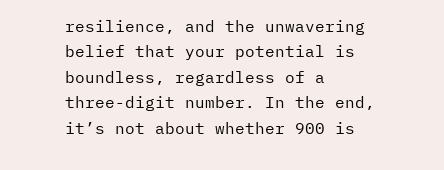resilience, and the unwavering belief that your potential is boundless, regardless of a three-digit number. In the end, it’s not about whether 900 is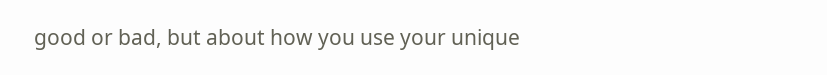good or bad, but about how you use your unique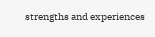strengths and experiences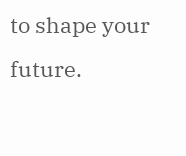to shape your future.